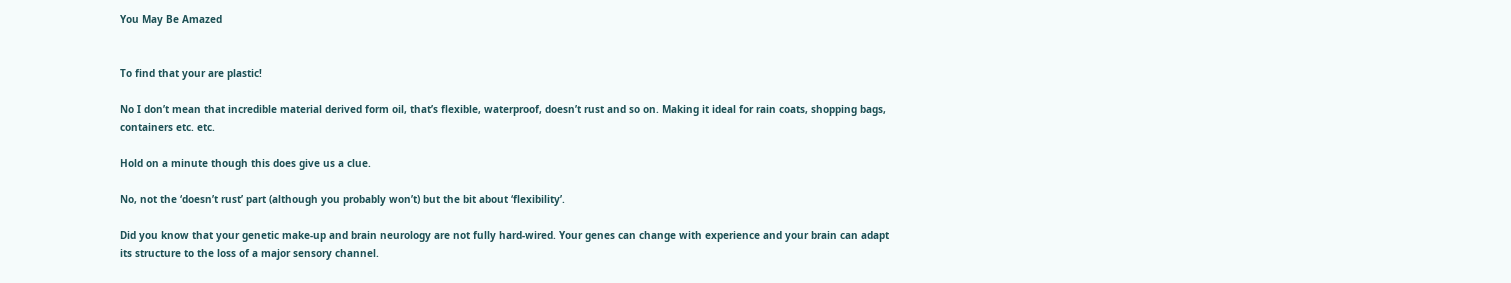You May Be Amazed


To find that your are plastic!

No I don’t mean that incredible material derived form oil, that’s flexible, waterproof, doesn’t rust and so on. Making it ideal for rain coats, shopping bags, containers etc. etc.

Hold on a minute though this does give us a clue.

No, not the ‘doesn’t rust’ part (although you probably won’t) but the bit about ‘flexibility’.

Did you know that your genetic make-up and brain neurology are not fully hard-wired. Your genes can change with experience and your brain can adapt its structure to the loss of a major sensory channel.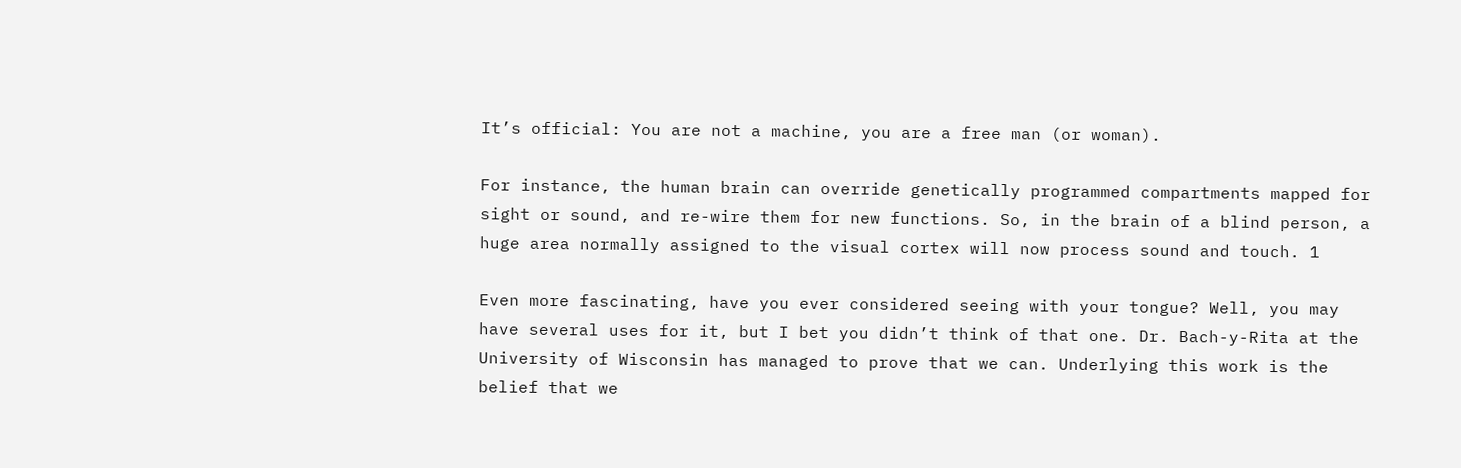It’s official: You are not a machine, you are a free man (or woman).

For instance, the human brain can override genetically programmed compartments mapped for sight or sound, and re-wire them for new functions. So, in the brain of a blind person, a huge area normally assigned to the visual cortex will now process sound and touch. 1

Even more fascinating, have you ever considered seeing with your tongue? Well, you may have several uses for it, but I bet you didn’t think of that one. Dr. Bach-y-Rita at the University of Wisconsin has managed to prove that we can. Underlying this work is the belief that we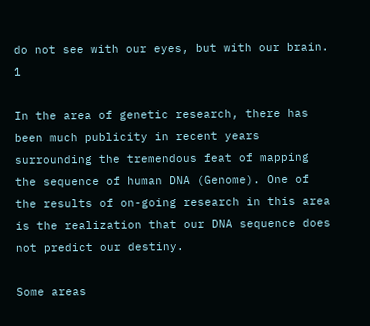do not see with our eyes, but with our brain. 1

In the area of genetic research, there has been much publicity in recent years surrounding the tremendous feat of mapping the sequence of human DNA (Genome). One of the results of on-going research in this area is the realization that our DNA sequence does not predict our destiny.

Some areas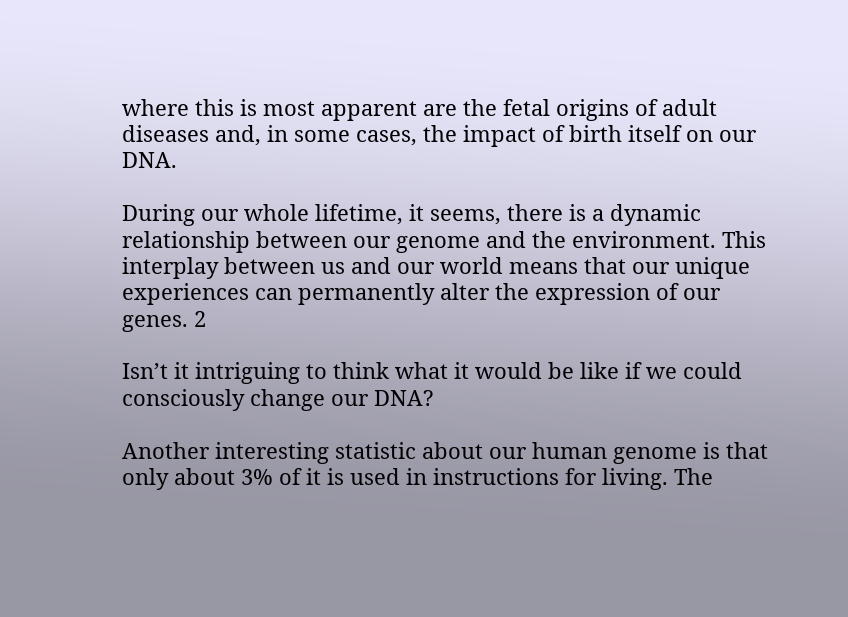where this is most apparent are the fetal origins of adult diseases and, in some cases, the impact of birth itself on our DNA.

During our whole lifetime, it seems, there is a dynamic relationship between our genome and the environment. This interplay between us and our world means that our unique experiences can permanently alter the expression of our genes. 2

Isn’t it intriguing to think what it would be like if we could consciously change our DNA?

Another interesting statistic about our human genome is that only about 3% of it is used in instructions for living. The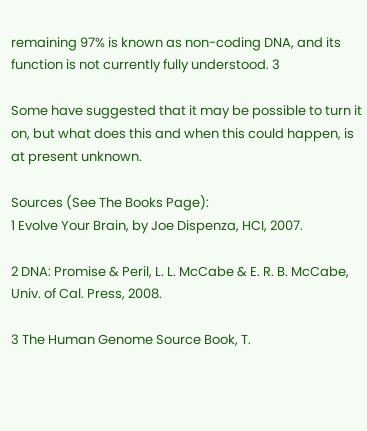remaining 97% is known as non-coding DNA, and its function is not currently fully understood. 3

Some have suggested that it may be possible to turn it on, but what does this and when this could happen, is at present unknown.

Sources (See The Books Page):
1 Evolve Your Brain, by Joe Dispenza, HCI, 2007.

2 DNA: Promise & Peril, L. L. McCabe & E. R. B. McCabe, Univ. of Cal. Press, 2008.

3 The Human Genome Source Book, T.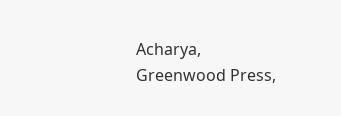Acharya, Greenwood Press,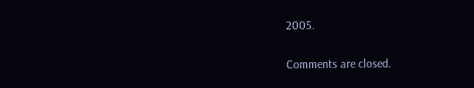2005.


Comments are closed.